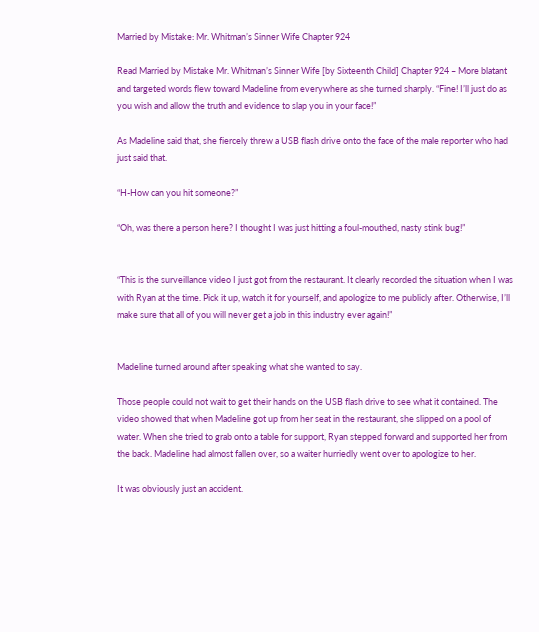Married by Mistake: Mr. Whitman’s Sinner Wife Chapter 924

Read Married by Mistake Mr. Whitman’s Sinner Wife [by Sixteenth Child] Chapter 924 – More blatant and targeted words flew toward Madeline from everywhere as she turned sharply. “Fine! I’ll just do as you wish and allow the truth and evidence to slap you in your face!”

As Madeline said that, she fiercely threw a USB flash drive onto the face of the male reporter who had just said that.

“H-How can you hit someone?”

“Oh, was there a person here? I thought I was just hitting a foul-mouthed, nasty stink bug!”


“This is the surveillance video I just got from the restaurant. It clearly recorded the situation when I was with Ryan at the time. Pick it up, watch it for yourself, and apologize to me publicly after. Otherwise, I’ll make sure that all of you will never get a job in this industry ever again!”


Madeline turned around after speaking what she wanted to say.

Those people could not wait to get their hands on the USB flash drive to see what it contained. The video showed that when Madeline got up from her seat in the restaurant, she slipped on a pool of water. When she tried to grab onto a table for support, Ryan stepped forward and supported her from the back. Madeline had almost fallen over, so a waiter hurriedly went over to apologize to her.

It was obviously just an accident.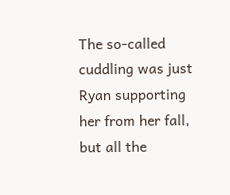The so-called cuddling was just Ryan supporting her from her fall, but all the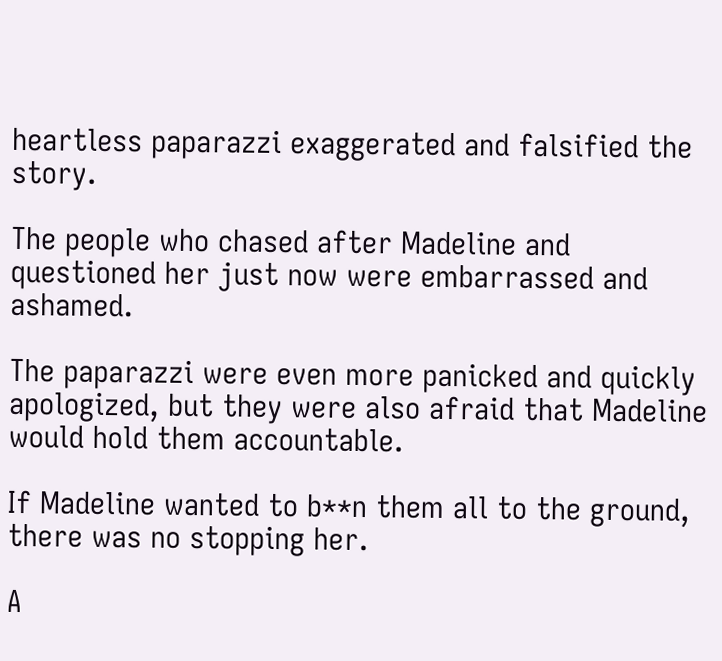heartless paparazzi exaggerated and falsified the story.

The people who chased after Madeline and questioned her just now were embarrassed and ashamed.

The paparazzi were even more panicked and quickly apologized, but they were also afraid that Madeline would hold them accountable.

If Madeline wanted to b**n them all to the ground, there was no stopping her.

A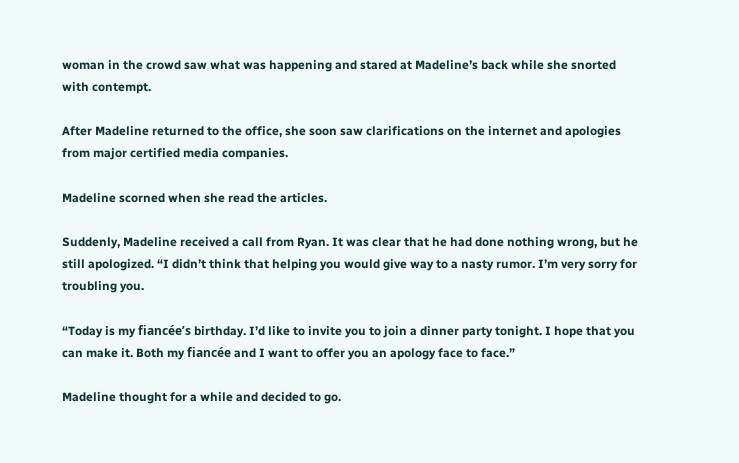woman in the crowd saw what was happening and stared at Madeline’s back while she snorted with contempt.

After Madeline returned to the office, she soon saw clarifications on the internet and apologies from major certified media companies.

Madeline scorned when she read the articles.

Suddenly, Madeline received a call from Ryan. It was clear that he had done nothing wrong, but he still apologized. “I didn’t think that helping you would give way to a nasty rumor. I’m very sorry for troubling you.

“Today is my fiancée’s birthday. I’d like to invite you to join a dinner party tonight. I hope that you can make it. Both my fiancée and I want to offer you an apology face to face.”

Madeline thought for a while and decided to go.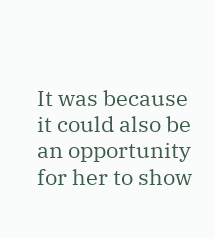It was because it could also be an opportunity for her to show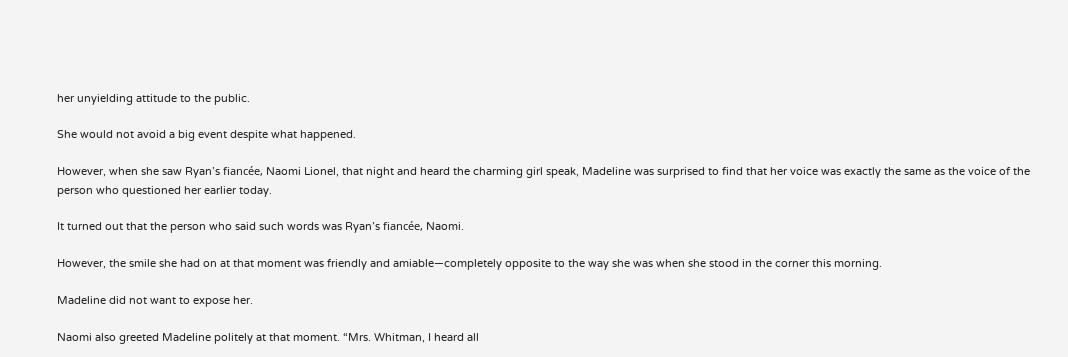her unyielding attitude to the public.

She would not avoid a big event despite what happened.

However, when she saw Ryan’s fiancée, Naomi Lionel, that night and heard the charming girl speak, Madeline was surprised to find that her voice was exactly the same as the voice of the person who questioned her earlier today.

It turned out that the person who said such words was Ryan’s fiancée, Naomi.

However, the smile she had on at that moment was friendly and amiable—completely opposite to the way she was when she stood in the corner this morning.

Madeline did not want to expose her.

Naomi also greeted Madeline politely at that moment. “Mrs. Whitman, I heard all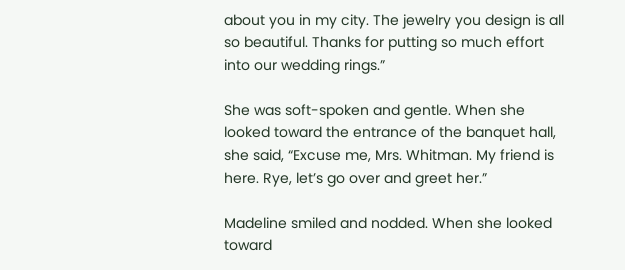about you in my city. The jewelry you design is all so beautiful. Thanks for putting so much effort into our wedding rings.”

She was soft-spoken and gentle. When she looked toward the entrance of the banquet hall, she said, “Excuse me, Mrs. Whitman. My friend is here. Rye, let’s go over and greet her.”

Madeline smiled and nodded. When she looked toward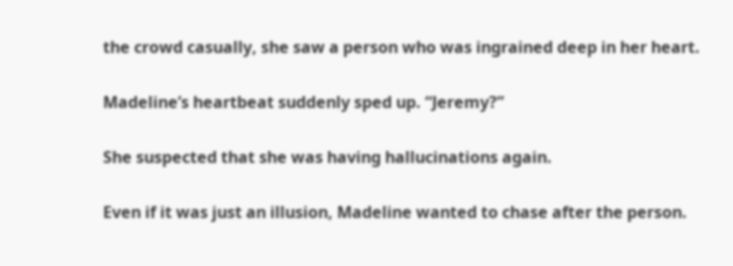the crowd casually, she saw a person who was ingrained deep in her heart.

Madeline’s heartbeat suddenly sped up. “Jeremy?”

She suspected that she was having hallucinations again.

Even if it was just an illusion, Madeline wanted to chase after the person.